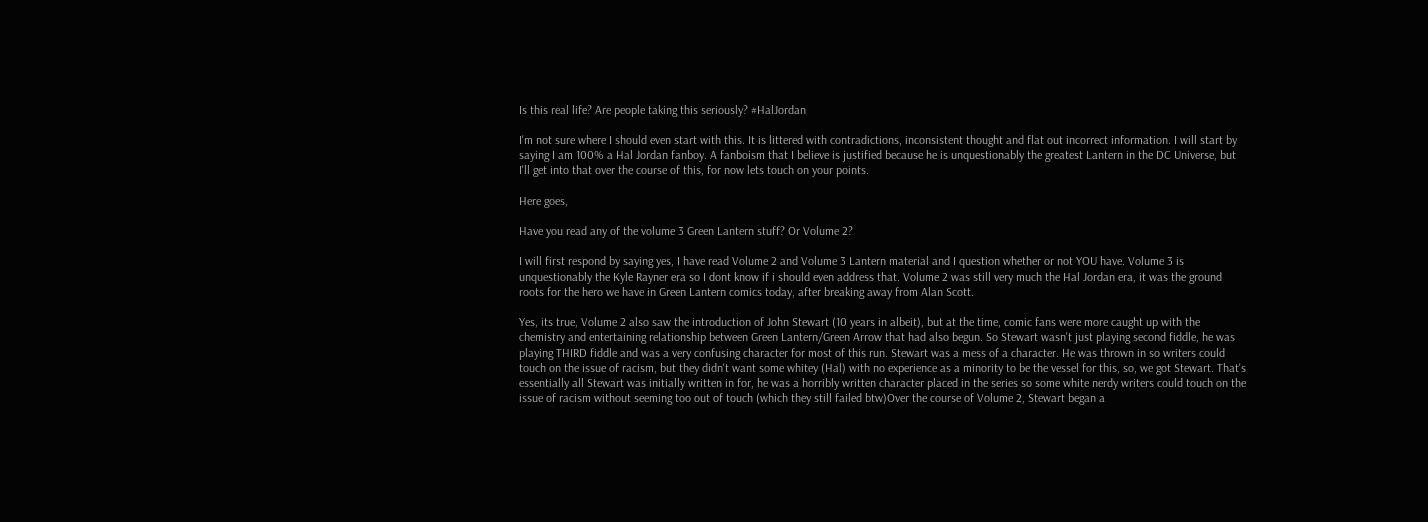Is this real life? Are people taking this seriously? #HalJordan

I'm not sure where I should even start with this. It is littered with contradictions, inconsistent thought and flat out incorrect information. I will start by saying I am 100% a Hal Jordan fanboy. A fanboism that I believe is justified because he is unquestionably the greatest Lantern in the DC Universe, but I'll get into that over the course of this, for now lets touch on your points.

Here goes,

Have you read any of the volume 3 Green Lantern stuff? Or Volume 2?

I will first respond by saying yes, I have read Volume 2 and Volume 3 Lantern material and I question whether or not YOU have. Volume 3 is unquestionably the Kyle Rayner era so I dont know if i should even address that. Volume 2 was still very much the Hal Jordan era, it was the ground roots for the hero we have in Green Lantern comics today, after breaking away from Alan Scott.

Yes, its true, Volume 2 also saw the introduction of John Stewart (10 years in albeit), but at the time, comic fans were more caught up with the chemistry and entertaining relationship between Green Lantern/Green Arrow that had also begun. So Stewart wasn't just playing second fiddle, he was playing THIRD fiddle and was a very confusing character for most of this run. Stewart was a mess of a character. He was thrown in so writers could touch on the issue of racism, but they didn't want some whitey (Hal) with no experience as a minority to be the vessel for this, so, we got Stewart. That's essentially all Stewart was initially written in for, he was a horribly written character placed in the series so some white nerdy writers could touch on the issue of racism without seeming too out of touch (which they still failed btw)Over the course of Volume 2, Stewart began a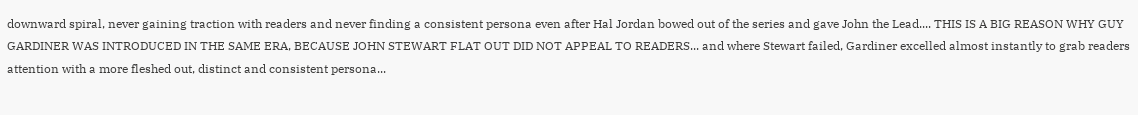downward spiral, never gaining traction with readers and never finding a consistent persona even after Hal Jordan bowed out of the series and gave John the Lead.... THIS IS A BIG REASON WHY GUY GARDINER WAS INTRODUCED IN THE SAME ERA, BECAUSE JOHN STEWART FLAT OUT DID NOT APPEAL TO READERS... and where Stewart failed, Gardiner excelled almost instantly to grab readers attention with a more fleshed out, distinct and consistent persona...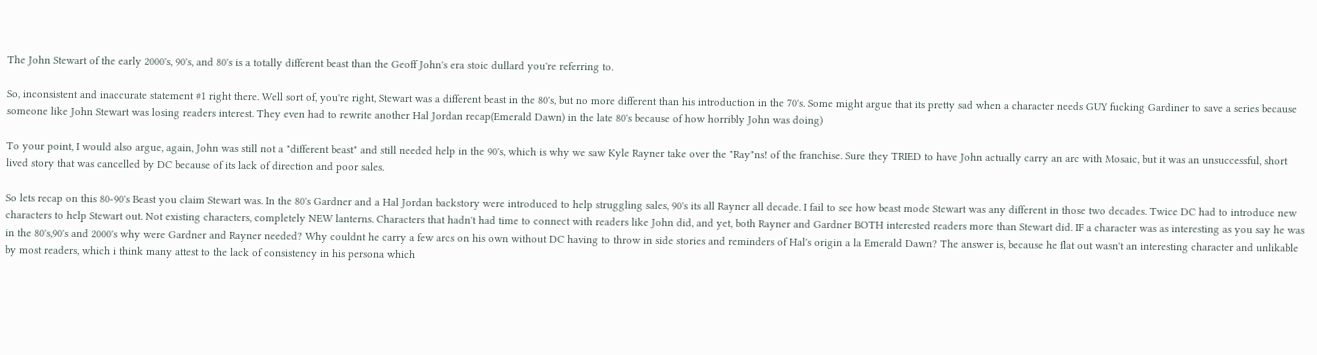The John Stewart of the early 2000's, 90's, and 80's is a totally different beast than the Geoff John's era stoic dullard you're referring to.

So, inconsistent and inaccurate statement #1 right there. Well sort of, you're right, Stewart was a different beast in the 80's, but no more different than his introduction in the 70's. Some might argue that its pretty sad when a character needs GUY fucking Gardiner to save a series because someone like John Stewart was losing readers interest. They even had to rewrite another Hal Jordan recap(Emerald Dawn) in the late 80's because of how horribly John was doing)

To your point, I would also argue, again, John was still not a "different beast" and still needed help in the 90's, which is why we saw Kyle Rayner take over the "Ray"ns! of the franchise. Sure they TRIED to have John actually carry an arc with Mosaic, but it was an unsuccessful, short lived story that was cancelled by DC because of its lack of direction and poor sales.

So lets recap on this 80-90's Beast you claim Stewart was. In the 80's Gardner and a Hal Jordan backstory were introduced to help struggling sales, 90's its all Rayner all decade. I fail to see how beast mode Stewart was any different in those two decades. Twice DC had to introduce new characters to help Stewart out. Not existing characters, completely NEW lanterns. Characters that hadn't had time to connect with readers like John did, and yet, both Rayner and Gardner BOTH interested readers more than Stewart did. IF a character was as interesting as you say he was in the 80's,90's and 2000's why were Gardner and Rayner needed? Why couldnt he carry a few arcs on his own without DC having to throw in side stories and reminders of Hal's origin a la Emerald Dawn? The answer is, because he flat out wasn't an interesting character and unlikable by most readers, which i think many attest to the lack of consistency in his persona which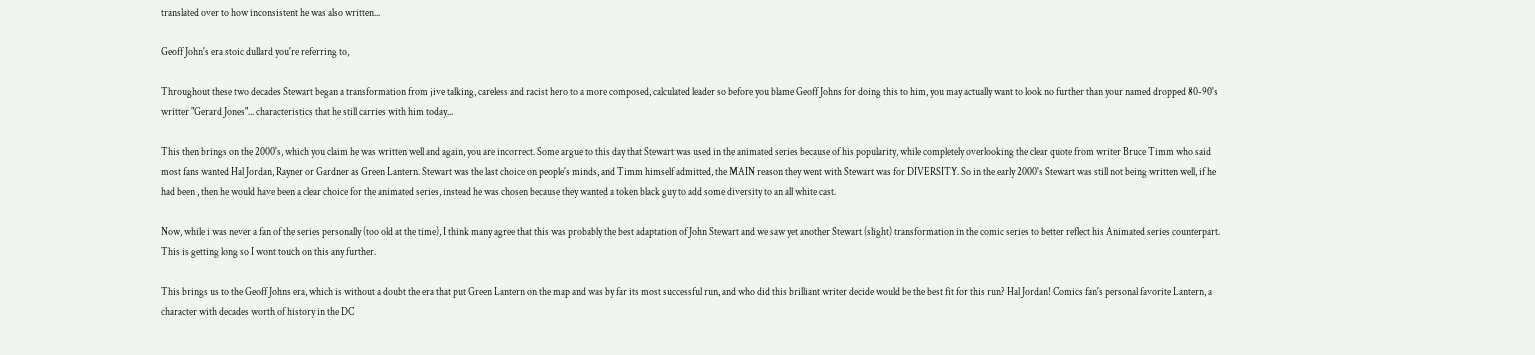translated over to how inconsistent he was also written...

Geoff John's era stoic dullard you're referring to,

Throughout these two decades Stewart began a transformation from jive talking, careless and racist hero to a more composed, calculated leader so before you blame Geoff Johns for doing this to him, you may actually want to look no further than your named dropped 80-90's writter "Gerard Jones"... characteristics that he still carries with him today...

This then brings on the 2000's, which you claim he was written well and again, you are incorrect. Some argue to this day that Stewart was used in the animated series because of his popularity, while completely overlooking the clear quote from writer Bruce Timm who said most fans wanted Hal Jordan, Rayner or Gardner as Green Lantern. Stewart was the last choice on people's minds, and Timm himself admitted, the MAIN reason they went with Stewart was for DIVERSITY. So in the early 2000's Stewart was still not being written well, if he had been , then he would have been a clear choice for the animated series, instead he was chosen because they wanted a token black guy to add some diversity to an all white cast.

Now, while i was never a fan of the series personally (too old at the time), I think many agree that this was probably the best adaptation of John Stewart and we saw yet another Stewart (slight) transformation in the comic series to better reflect his Animated series counterpart. This is getting long so I wont touch on this any further.

This brings us to the Geoff Johns era, which is without a doubt the era that put Green Lantern on the map and was by far its most successful run, and who did this brilliant writer decide would be the best fit for this run? Hal Jordan! Comics fan's personal favorite Lantern, a character with decades worth of history in the DC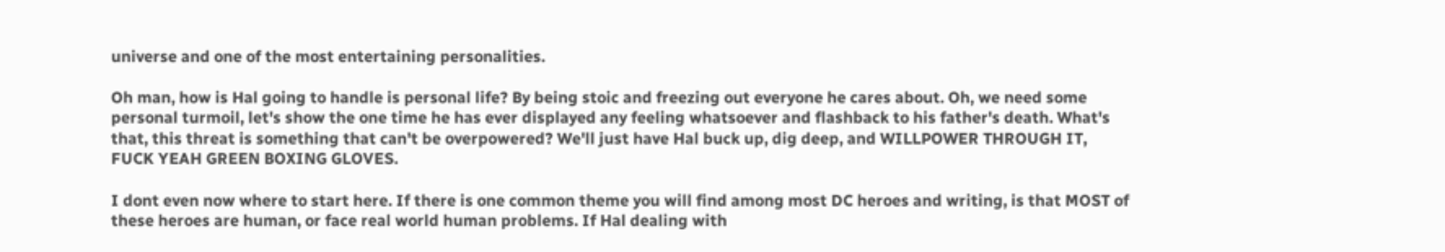universe and one of the most entertaining personalities.

Oh man, how is Hal going to handle is personal life? By being stoic and freezing out everyone he cares about. Oh, we need some personal turmoil, let's show the one time he has ever displayed any feeling whatsoever and flashback to his father's death. What's that, this threat is something that can't be overpowered? We'll just have Hal buck up, dig deep, and WILLPOWER THROUGH IT, FUCK YEAH GREEN BOXING GLOVES.

I dont even now where to start here. If there is one common theme you will find among most DC heroes and writing, is that MOST of these heroes are human, or face real world human problems. If Hal dealing with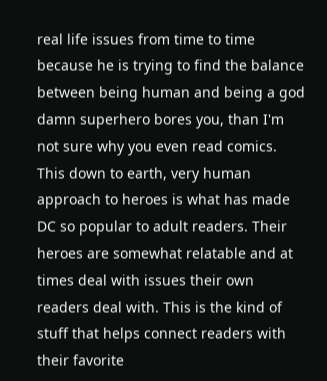real life issues from time to time because he is trying to find the balance between being human and being a god damn superhero bores you, than I'm not sure why you even read comics. This down to earth, very human approach to heroes is what has made DC so popular to adult readers. Their heroes are somewhat relatable and at times deal with issues their own readers deal with. This is the kind of stuff that helps connect readers with their favorite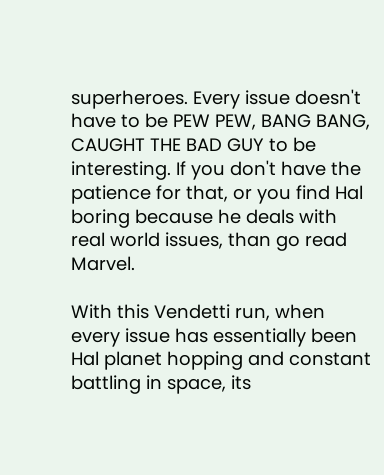superheroes. Every issue doesn't have to be PEW PEW, BANG BANG, CAUGHT THE BAD GUY to be interesting. If you don't have the patience for that, or you find Hal boring because he deals with real world issues, than go read Marvel.

With this Vendetti run, when every issue has essentially been Hal planet hopping and constant battling in space, its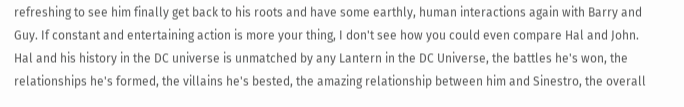refreshing to see him finally get back to his roots and have some earthly, human interactions again with Barry and Guy. If constant and entertaining action is more your thing, I don't see how you could even compare Hal and John. Hal and his history in the DC universe is unmatched by any Lantern in the DC Universe, the battles he's won, the relationships he's formed, the villains he's bested, the amazing relationship between him and Sinestro, the overall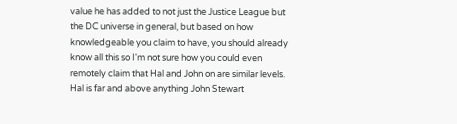value he has added to not just the Justice League but the DC universe in general, but based on how knowledgeable you claim to have, you should already know all this so I'm not sure how you could even remotely claim that Hal and John on are similar levels. Hal is far and above anything John Stewart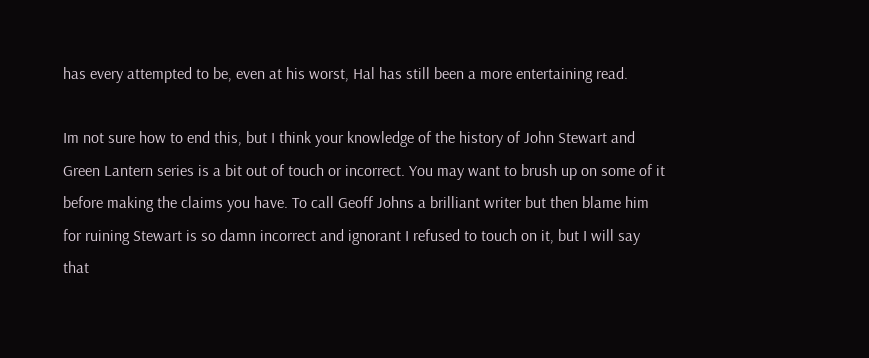has every attempted to be, even at his worst, Hal has still been a more entertaining read.

Im not sure how to end this, but I think your knowledge of the history of John Stewart and Green Lantern series is a bit out of touch or incorrect. You may want to brush up on some of it before making the claims you have. To call Geoff Johns a brilliant writer but then blame him for ruining Stewart is so damn incorrect and ignorant I refused to touch on it, but I will say that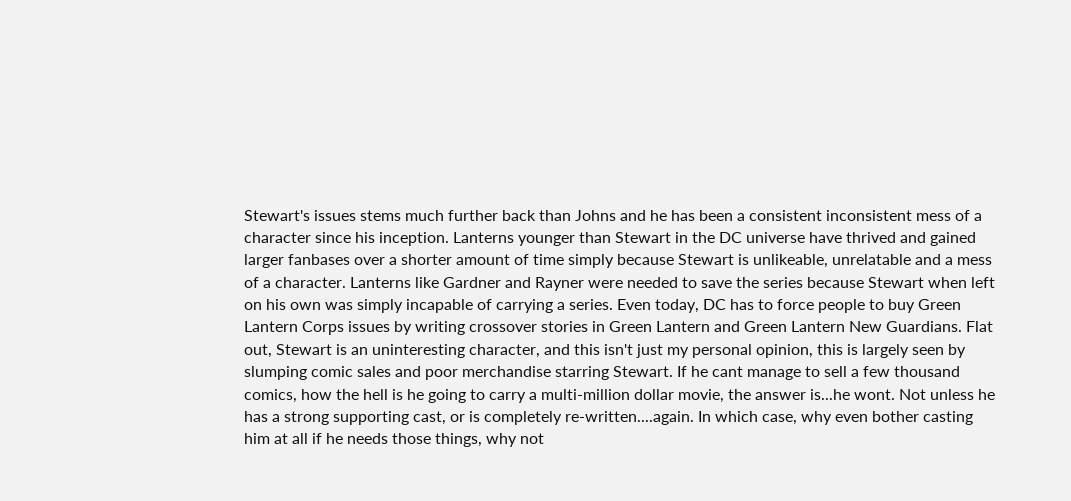Stewart's issues stems much further back than Johns and he has been a consistent inconsistent mess of a character since his inception. Lanterns younger than Stewart in the DC universe have thrived and gained larger fanbases over a shorter amount of time simply because Stewart is unlikeable, unrelatable and a mess of a character. Lanterns like Gardner and Rayner were needed to save the series because Stewart when left on his own was simply incapable of carrying a series. Even today, DC has to force people to buy Green Lantern Corps issues by writing crossover stories in Green Lantern and Green Lantern New Guardians. Flat out, Stewart is an uninteresting character, and this isn't just my personal opinion, this is largely seen by slumping comic sales and poor merchandise starring Stewart. If he cant manage to sell a few thousand comics, how the hell is he going to carry a multi-million dollar movie, the answer is...he wont. Not unless he has a strong supporting cast, or is completely re-written....again. In which case, why even bother casting him at all if he needs those things, why not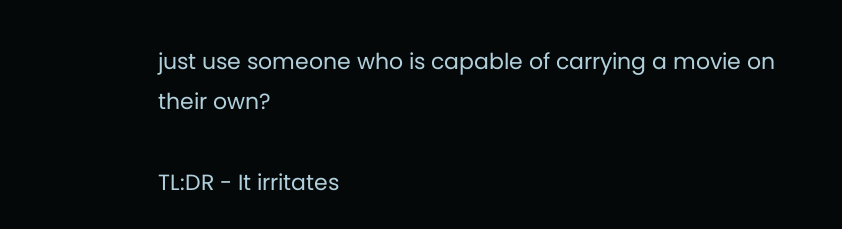just use someone who is capable of carrying a movie on their own?

TL:DR - It irritates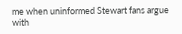me when uninformed Stewart fans argue with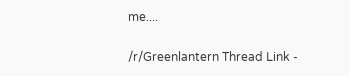me....

/r/Greenlantern Thread Link -